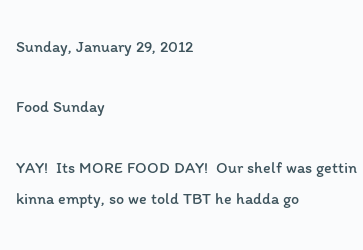Sunday, January 29, 2012

Food Sunday

YAY!  Its MORE FOOD DAY!  Our shelf was gettin kinna empty, so we told TBT he hadda go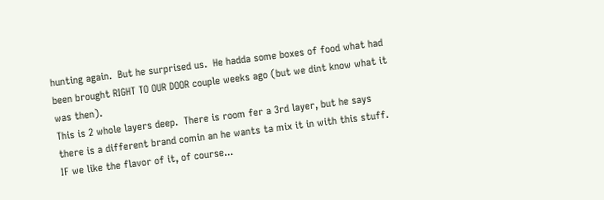hunting again.  But he surprised us.  He hadda some boxes of food what had been brought RIGHT TO OUR DOOR couple weeks ago (but we dint know what it was then).
This is 2 whole layers deep.  There is room fer a 3rd layer, but he says there is a different brand comin an he wants ta mix it in with this stuff.  IF we like the flavor of it, of course...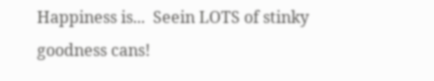Happiness is...  Seein LOTS of stinky goodness cans!